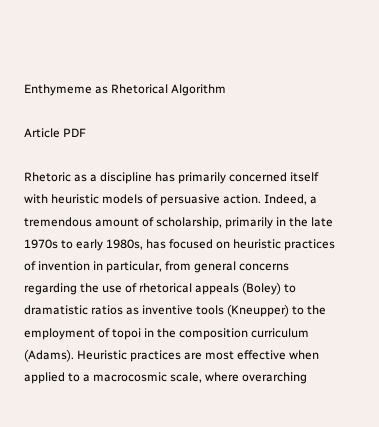Enthymeme as Rhetorical Algorithm

Article PDF

Rhetoric as a discipline has primarily concerned itself with heuristic models of persuasive action. Indeed, a tremendous amount of scholarship, primarily in the late 1970s to early 1980s, has focused on heuristic practices of invention in particular, from general concerns regarding the use of rhetorical appeals (Boley) to dramatistic ratios as inventive tools (Kneupper) to the employment of topoi in the composition curriculum (Adams). Heuristic practices are most effective when applied to a macrocosmic scale, where overarching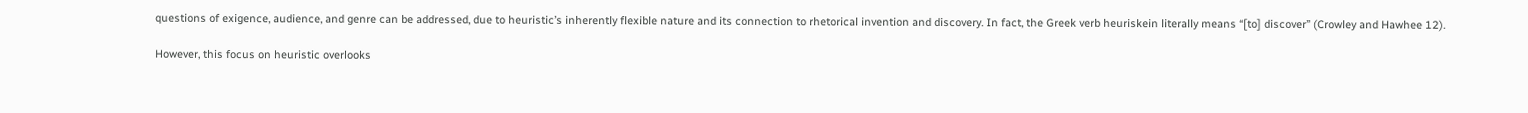questions of exigence, audience, and genre can be addressed, due to heuristic’s inherently flexible nature and its connection to rhetorical invention and discovery. In fact, the Greek verb heuriskein literally means “[to] discover” (Crowley and Hawhee 12).

However, this focus on heuristic overlooks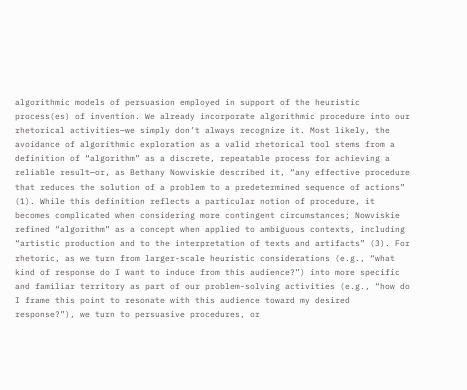algorithmic models of persuasion employed in support of the heuristic process(es) of invention. We already incorporate algorithmic procedure into our rhetorical activities—we simply don’t always recognize it. Most likely, the avoidance of algorithmic exploration as a valid rhetorical tool stems from a definition of “algorithm” as a discrete, repeatable process for achieving a reliable result—or, as Bethany Nowviskie described it, “any effective procedure that reduces the solution of a problem to a predetermined sequence of actions” (1). While this definition reflects a particular notion of procedure, it becomes complicated when considering more contingent circumstances; Nowviskie refined “algorithm” as a concept when applied to ambiguous contexts, including “artistic production and to the interpretation of texts and artifacts” (3). For rhetoric, as we turn from larger-scale heuristic considerations (e.g., “what kind of response do I want to induce from this audience?”) into more specific and familiar territory as part of our problem-solving activities (e.g., “how do I frame this point to resonate with this audience toward my desired response?”), we turn to persuasive procedures, or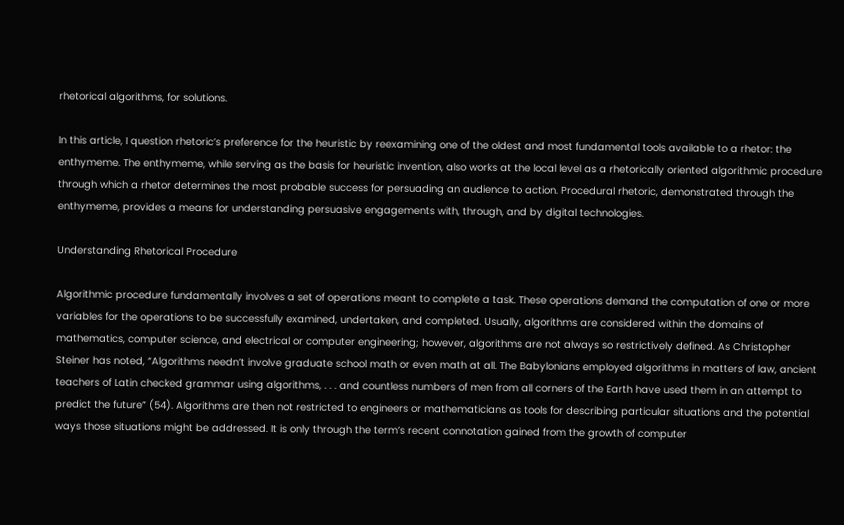rhetorical algorithms, for solutions.

In this article, I question rhetoric’s preference for the heuristic by reexamining one of the oldest and most fundamental tools available to a rhetor: the enthymeme. The enthymeme, while serving as the basis for heuristic invention, also works at the local level as a rhetorically oriented algorithmic procedure through which a rhetor determines the most probable success for persuading an audience to action. Procedural rhetoric, demonstrated through the enthymeme, provides a means for understanding persuasive engagements with, through, and by digital technologies.

Understanding Rhetorical Procedure

Algorithmic procedure fundamentally involves a set of operations meant to complete a task. These operations demand the computation of one or more variables for the operations to be successfully examined, undertaken, and completed. Usually, algorithms are considered within the domains of mathematics, computer science, and electrical or computer engineering; however, algorithms are not always so restrictively defined. As Christopher Steiner has noted, “Algorithms needn’t involve graduate school math or even math at all. The Babylonians employed algorithms in matters of law, ancient teachers of Latin checked grammar using algorithms, . . . and countless numbers of men from all corners of the Earth have used them in an attempt to predict the future” (54). Algorithms are then not restricted to engineers or mathematicians as tools for describing particular situations and the potential ways those situations might be addressed. It is only through the term’s recent connotation gained from the growth of computer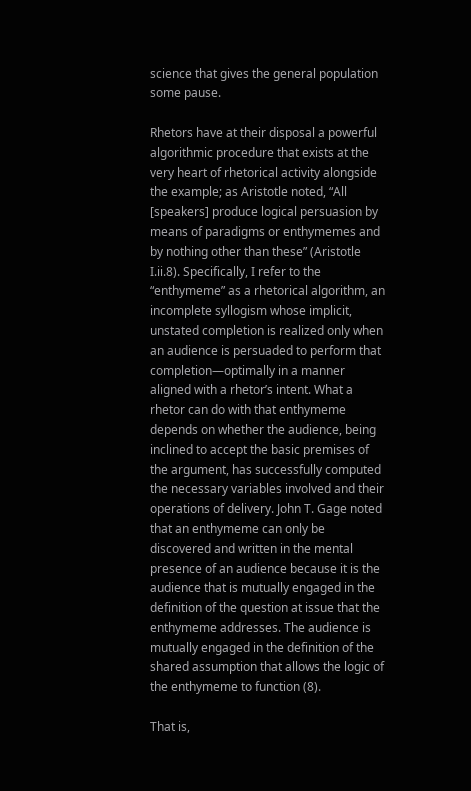science that gives the general population some pause.

Rhetors have at their disposal a powerful algorithmic procedure that exists at the very heart of rhetorical activity alongside the example; as Aristotle noted, “All [speakers] produce logical persuasion by means of paradigms or enthymemes and by nothing other than these” (Aristotle I.ii.8). Specifically, I refer to the “enthymeme” as a rhetorical algorithm, an incomplete syllogism whose implicit, unstated completion is realized only when an audience is persuaded to perform that completion—optimally in a manner aligned with a rhetor’s intent. What a rhetor can do with that enthymeme depends on whether the audience, being inclined to accept the basic premises of the argument, has successfully computed the necessary variables involved and their operations of delivery. John T. Gage noted that an enthymeme can only be discovered and written in the mental presence of an audience because it is the audience that is mutually engaged in the definition of the question at issue that the enthymeme addresses. The audience is mutually engaged in the definition of the shared assumption that allows the logic of the enthymeme to function (8).

That is,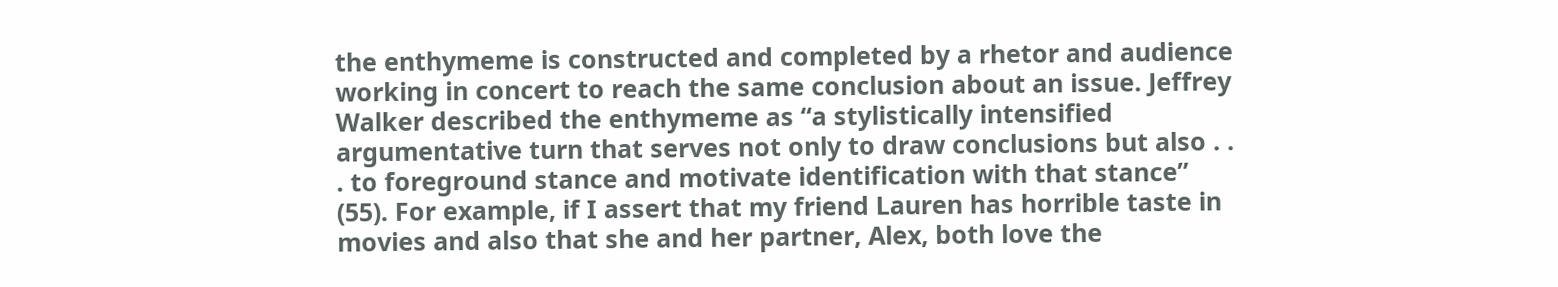the enthymeme is constructed and completed by a rhetor and audience working in concert to reach the same conclusion about an issue. Jeffrey Walker described the enthymeme as “a stylistically intensified argumentative turn that serves not only to draw conclusions but also . . . to foreground stance and motivate identification with that stance” (55). For example, if I assert that my friend Lauren has horrible taste in movies and also that she and her partner, Alex, both love the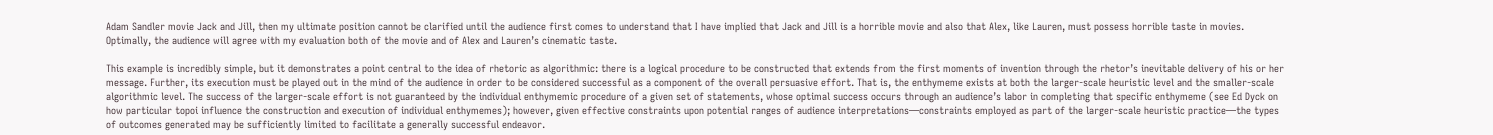Adam Sandler movie Jack and Jill, then my ultimate position cannot be clarified until the audience first comes to understand that I have implied that Jack and Jill is a horrible movie and also that Alex, like Lauren, must possess horrible taste in movies. Optimally, the audience will agree with my evaluation both of the movie and of Alex and Lauren’s cinematic taste.

This example is incredibly simple, but it demonstrates a point central to the idea of rhetoric as algorithmic: there is a logical procedure to be constructed that extends from the first moments of invention through the rhetor’s inevitable delivery of his or her message. Further, its execution must be played out in the mind of the audience in order to be considered successful as a component of the overall persuasive effort. That is, the enthymeme exists at both the larger-scale heuristic level and the smaller-scale algorithmic level. The success of the larger-scale effort is not guaranteed by the individual enthymemic procedure of a given set of statements, whose optimal success occurs through an audience’s labor in completing that specific enthymeme (see Ed Dyck on how particular topoi influence the construction and execution of individual enthymemes); however, given effective constraints upon potential ranges of audience interpretations—constraints employed as part of the larger-scale heuristic practice—the types of outcomes generated may be sufficiently limited to facilitate a generally successful endeavor.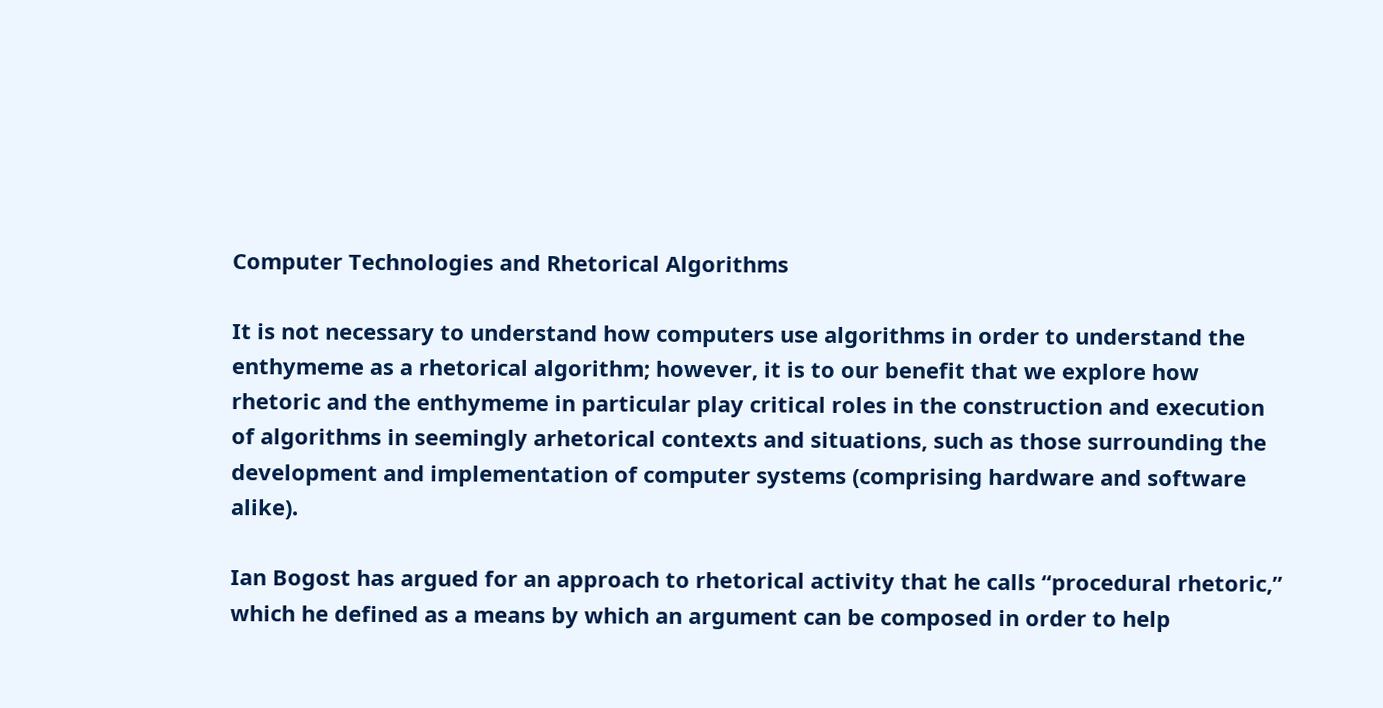Computer Technologies and Rhetorical Algorithms

It is not necessary to understand how computers use algorithms in order to understand the enthymeme as a rhetorical algorithm; however, it is to our benefit that we explore how rhetoric and the enthymeme in particular play critical roles in the construction and execution of algorithms in seemingly arhetorical contexts and situations, such as those surrounding the development and implementation of computer systems (comprising hardware and software alike).

Ian Bogost has argued for an approach to rhetorical activity that he calls “procedural rhetoric,” which he defined as a means by which an argument can be composed in order to help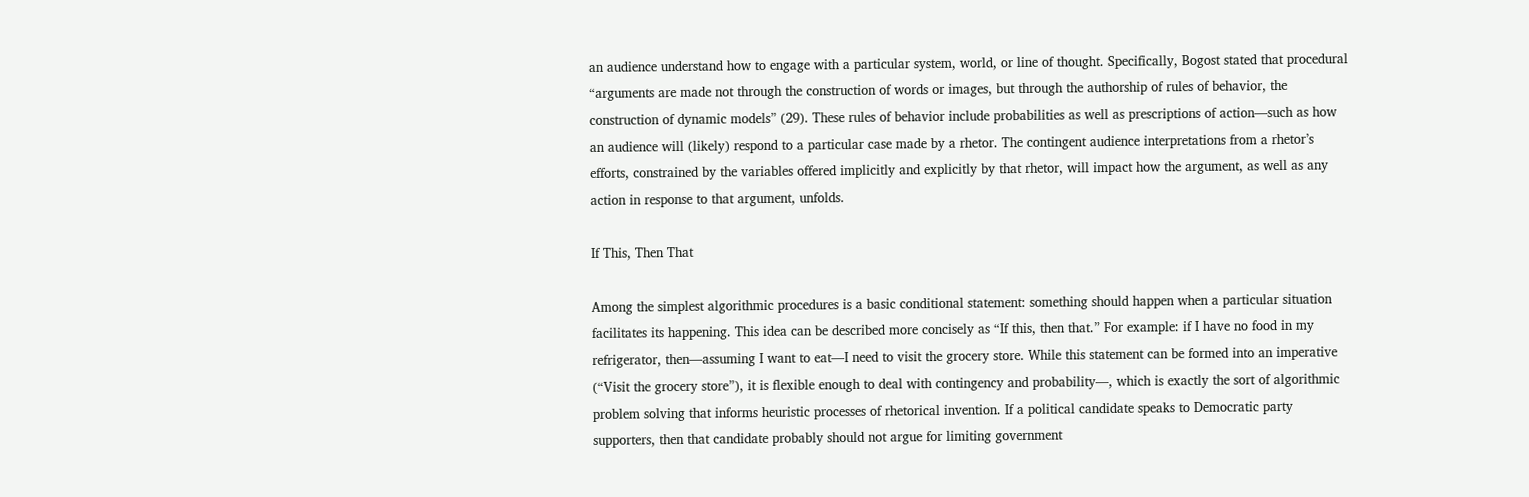an audience understand how to engage with a particular system, world, or line of thought. Specifically, Bogost stated that procedural “arguments are made not through the construction of words or images, but through the authorship of rules of behavior, the construction of dynamic models” (29). These rules of behavior include probabilities as well as prescriptions of action—such as how an audience will (likely) respond to a particular case made by a rhetor. The contingent audience interpretations from a rhetor’s efforts, constrained by the variables offered implicitly and explicitly by that rhetor, will impact how the argument, as well as any action in response to that argument, unfolds.

If This, Then That

Among the simplest algorithmic procedures is a basic conditional statement: something should happen when a particular situation facilitates its happening. This idea can be described more concisely as “If this, then that.” For example: if I have no food in my refrigerator, then—assuming I want to eat—I need to visit the grocery store. While this statement can be formed into an imperative (“Visit the grocery store”), it is flexible enough to deal with contingency and probability—, which is exactly the sort of algorithmic problem solving that informs heuristic processes of rhetorical invention. If a political candidate speaks to Democratic party supporters, then that candidate probably should not argue for limiting government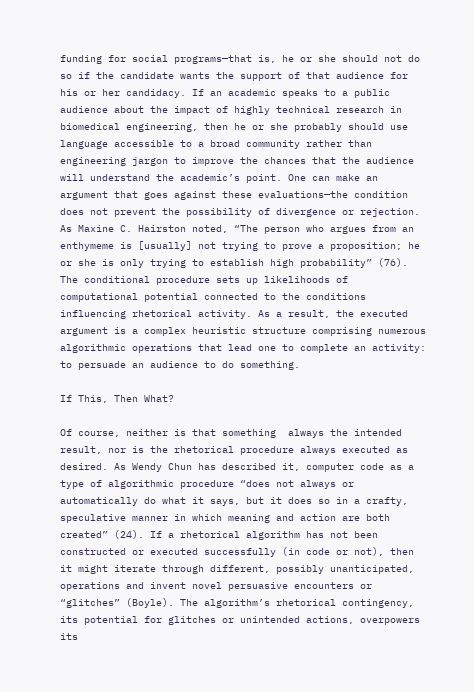funding for social programs—that is, he or she should not do so if the candidate wants the support of that audience for his or her candidacy. If an academic speaks to a public audience about the impact of highly technical research in biomedical engineering, then he or she probably should use language accessible to a broad community rather than engineering jargon to improve the chances that the audience will understand the academic’s point. One can make an argument that goes against these evaluations—the condition does not prevent the possibility of divergence or rejection. As Maxine C. Hairston noted, “The person who argues from an enthymeme is [usually] not trying to prove a proposition; he or she is only trying to establish high probability” (76). The conditional procedure sets up likelihoods of computational potential connected to the conditions influencing rhetorical activity. As a result, the executed argument is a complex heuristic structure comprising numerous algorithmic operations that lead one to complete an activity: to persuade an audience to do something.

If This, Then What?

Of course, neither is that something  always the intended result, nor is the rhetorical procedure always executed as desired. As Wendy Chun has described it, computer code as a type of algorithmic procedure “does not always or automatically do what it says, but it does so in a crafty, speculative manner in which meaning and action are both created” (24). If a rhetorical algorithm has not been constructed or executed successfully (in code or not), then it might iterate through different, possibly unanticipated, operations and invent novel persuasive encounters or “glitches” (Boyle). The algorithm’s rhetorical contingency, its potential for glitches or unintended actions, overpowers its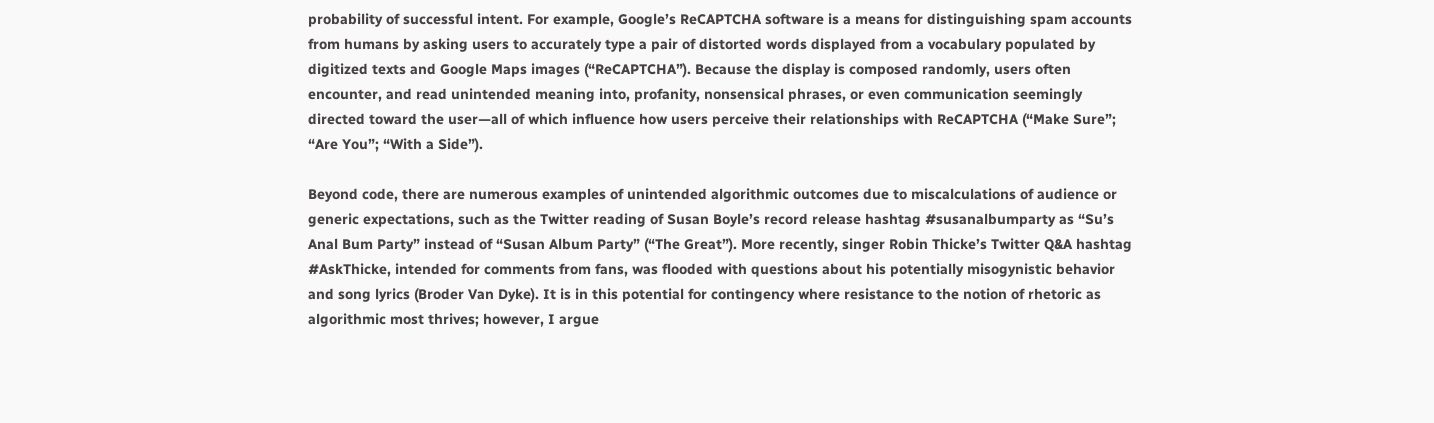probability of successful intent. For example, Google’s ReCAPTCHA software is a means for distinguishing spam accounts from humans by asking users to accurately type a pair of distorted words displayed from a vocabulary populated by digitized texts and Google Maps images (“ReCAPTCHA”). Because the display is composed randomly, users often encounter, and read unintended meaning into, profanity, nonsensical phrases, or even communication seemingly directed toward the user—all of which influence how users perceive their relationships with ReCAPTCHA (“Make Sure”; “Are You”; “With a Side”).

Beyond code, there are numerous examples of unintended algorithmic outcomes due to miscalculations of audience or generic expectations, such as the Twitter reading of Susan Boyle’s record release hashtag #susanalbumparty as “Su’s Anal Bum Party” instead of “Susan Album Party” (“The Great”). More recently, singer Robin Thicke’s Twitter Q&A hashtag #AskThicke, intended for comments from fans, was flooded with questions about his potentially misogynistic behavior and song lyrics (Broder Van Dyke). It is in this potential for contingency where resistance to the notion of rhetoric as algorithmic most thrives; however, I argue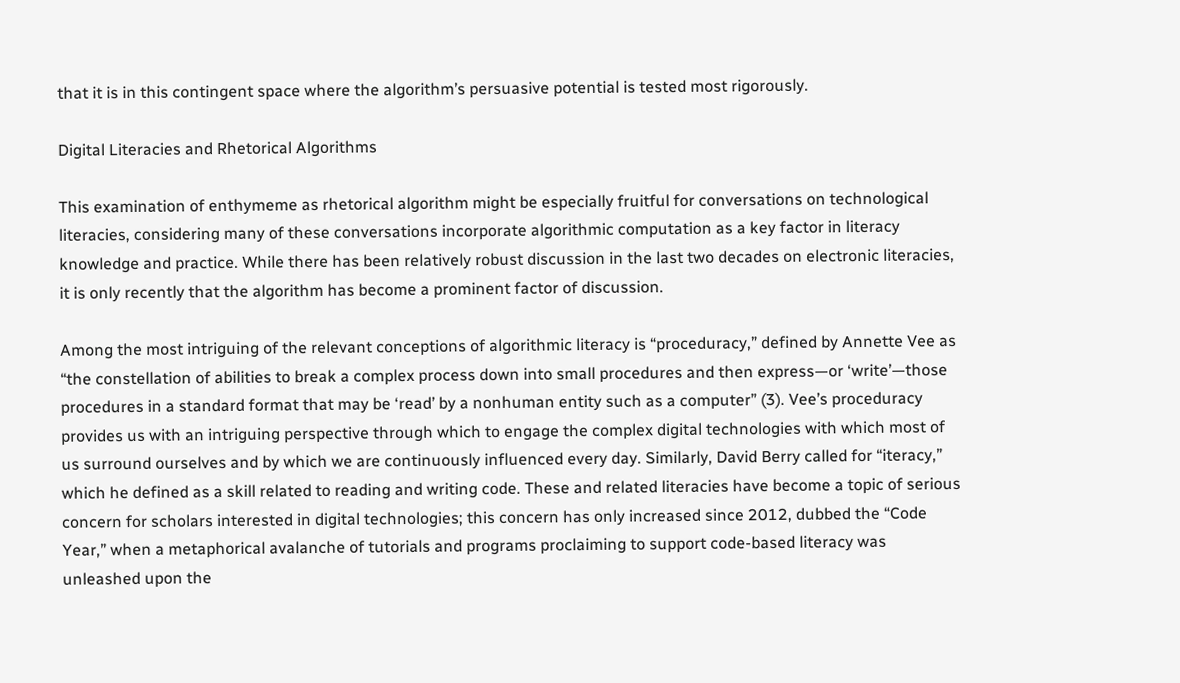that it is in this contingent space where the algorithm’s persuasive potential is tested most rigorously.

Digital Literacies and Rhetorical Algorithms

This examination of enthymeme as rhetorical algorithm might be especially fruitful for conversations on technological literacies, considering many of these conversations incorporate algorithmic computation as a key factor in literacy knowledge and practice. While there has been relatively robust discussion in the last two decades on electronic literacies, it is only recently that the algorithm has become a prominent factor of discussion.

Among the most intriguing of the relevant conceptions of algorithmic literacy is “proceduracy,” defined by Annette Vee as “the constellation of abilities to break a complex process down into small procedures and then express—or ‘write’—those procedures in a standard format that may be ‘read’ by a nonhuman entity such as a computer” (3). Vee’s proceduracy provides us with an intriguing perspective through which to engage the complex digital technologies with which most of us surround ourselves and by which we are continuously influenced every day. Similarly, David Berry called for “iteracy,” which he defined as a skill related to reading and writing code. These and related literacies have become a topic of serious concern for scholars interested in digital technologies; this concern has only increased since 2012, dubbed the “Code Year,” when a metaphorical avalanche of tutorials and programs proclaiming to support code-based literacy was unleashed upon the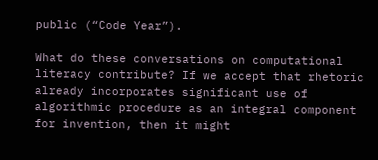public (“Code Year”).

What do these conversations on computational literacy contribute? If we accept that rhetoric already incorporates significant use of algorithmic procedure as an integral component for invention, then it might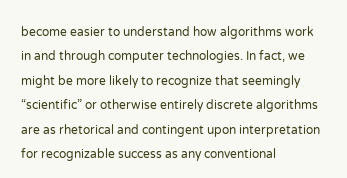become easier to understand how algorithms work in and through computer technologies. In fact, we might be more likely to recognize that seemingly “scientific” or otherwise entirely discrete algorithms are as rhetorical and contingent upon interpretation for recognizable success as any conventional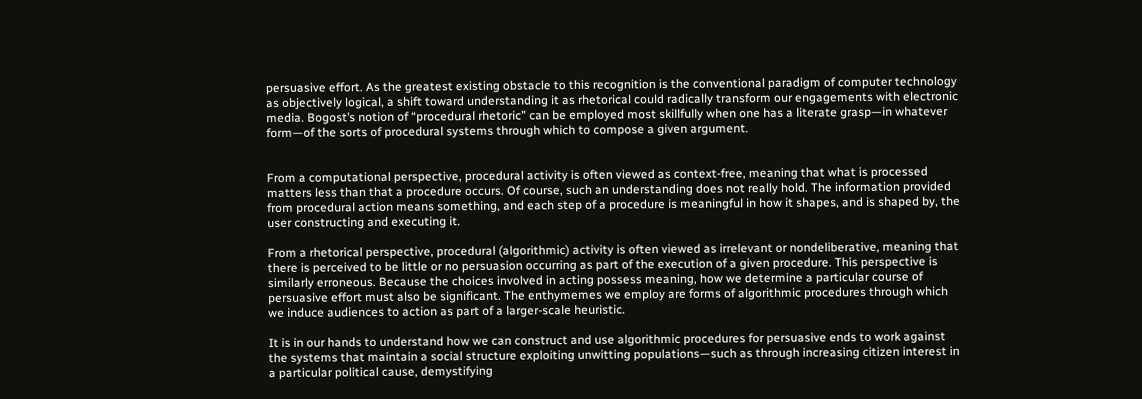persuasive effort. As the greatest existing obstacle to this recognition is the conventional paradigm of computer technology as objectively logical, a shift toward understanding it as rhetorical could radically transform our engagements with electronic media. Bogost’s notion of “procedural rhetoric” can be employed most skillfully when one has a literate grasp—in whatever form—of the sorts of procedural systems through which to compose a given argument.


From a computational perspective, procedural activity is often viewed as context-free, meaning that what is processed matters less than that a procedure occurs. Of course, such an understanding does not really hold. The information provided from procedural action means something, and each step of a procedure is meaningful in how it shapes, and is shaped by, the user constructing and executing it.

From a rhetorical perspective, procedural (algorithmic) activity is often viewed as irrelevant or nondeliberative, meaning that there is perceived to be little or no persuasion occurring as part of the execution of a given procedure. This perspective is similarly erroneous. Because the choices involved in acting possess meaning, how we determine a particular course of persuasive effort must also be significant. The enthymemes we employ are forms of algorithmic procedures through which we induce audiences to action as part of a larger-scale heuristic.

It is in our hands to understand how we can construct and use algorithmic procedures for persuasive ends to work against the systems that maintain a social structure exploiting unwitting populations—such as through increasing citizen interest in a particular political cause, demystifying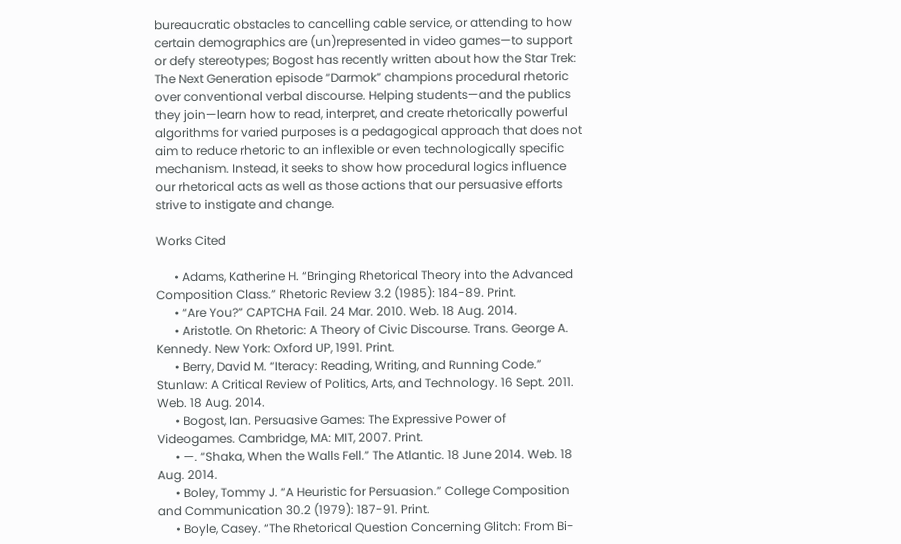bureaucratic obstacles to cancelling cable service, or attending to how certain demographics are (un)represented in video games—to support or defy stereotypes; Bogost has recently written about how the Star Trek: The Next Generation episode “Darmok” champions procedural rhetoric over conventional verbal discourse. Helping students—and the publics they join—learn how to read, interpret, and create rhetorically powerful algorithms for varied purposes is a pedagogical approach that does not aim to reduce rhetoric to an inflexible or even technologically specific mechanism. Instead, it seeks to show how procedural logics influence our rhetorical acts as well as those actions that our persuasive efforts strive to instigate and change.

Works Cited

      • Adams, Katherine H. “Bringing Rhetorical Theory into the Advanced Composition Class.” Rhetoric Review 3.2 (1985): 184-89. Print.
      • “Are You?” CAPTCHA Fail. 24 Mar. 2010. Web. 18 Aug. 2014.
      • Aristotle. On Rhetoric: A Theory of Civic Discourse. Trans. George A. Kennedy. New York: Oxford UP, 1991. Print.
      • Berry, David M. “Iteracy: Reading, Writing, and Running Code.” Stunlaw: A Critical Review of Politics, Arts, and Technology. 16 Sept. 2011. Web. 18 Aug. 2014.
      • Bogost, Ian. Persuasive Games: The Expressive Power of Videogames. Cambridge, MA: MIT, 2007. Print.
      • —. “Shaka, When the Walls Fell.” The Atlantic. 18 June 2014. Web. 18 Aug. 2014.
      • Boley, Tommy J. “A Heuristic for Persuasion.” College Composition and Communication 30.2 (1979): 187-91. Print.
      • Boyle, Casey. “The Rhetorical Question Concerning Glitch: From Bi-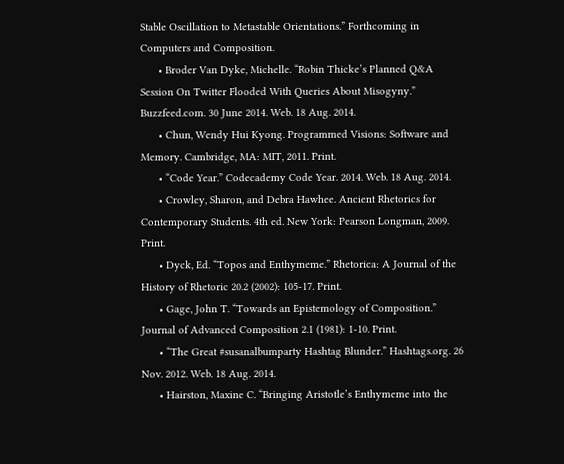Stable Oscillation to Metastable Orientations.” Forthcoming in Computers and Composition.
      • Broder Van Dyke, Michelle. “Robin Thicke’s Planned Q&A Session On Twitter Flooded With Queries About Misogyny.” Buzzfeed.com. 30 June 2014. Web. 18 Aug. 2014.
      • Chun, Wendy Hui Kyong. Programmed Visions: Software and Memory. Cambridge, MA: MIT, 2011. Print.
      • “Code Year.” Codecademy Code Year. 2014. Web. 18 Aug. 2014.
      • Crowley, Sharon, and Debra Hawhee. Ancient Rhetorics for Contemporary Students. 4th ed. New York: Pearson Longman, 2009. Print.
      • Dyck, Ed. “Topos and Enthymeme.” Rhetorica: A Journal of the History of Rhetoric 20.2 (2002): 105-17. Print.
      • Gage, John T. “Towards an Epistemology of Composition.” Journal of Advanced Composition 2.1 (1981): 1-10. Print.
      • “The Great #susanalbumparty Hashtag Blunder.” Hashtags.org. 26 Nov. 2012. Web. 18 Aug. 2014.
      • Hairston, Maxine C. “Bringing Aristotle’s Enthymeme into the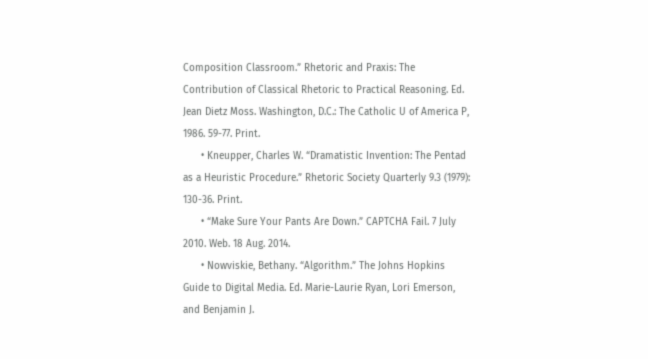Composition Classroom.” Rhetoric and Praxis: The Contribution of Classical Rhetoric to Practical Reasoning. Ed. Jean Dietz Moss. Washington, D.C.: The Catholic U of America P, 1986. 59-77. Print.
      • Kneupper, Charles W. “Dramatistic Invention: The Pentad as a Heuristic Procedure.” Rhetoric Society Quarterly 9.3 (1979): 130-36. Print.
      • “Make Sure Your Pants Are Down.” CAPTCHA Fail. 7 July 2010. Web. 18 Aug. 2014.
      • Nowviskie, Bethany. “Algorithm.” The Johns Hopkins Guide to Digital Media. Ed. Marie-Laurie Ryan, Lori Emerson, and Benjamin J.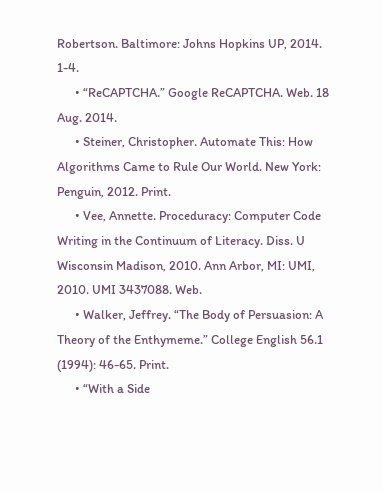Robertson. Baltimore: Johns Hopkins UP, 2014. 1-4.
      • “ReCAPTCHA.” Google ReCAPTCHA. Web. 18 Aug. 2014.
      • Steiner, Christopher. Automate This: How Algorithms Came to Rule Our World. New York: Penguin, 2012. Print.
      • Vee, Annette. Proceduracy: Computer Code Writing in the Continuum of Literacy. Diss. U Wisconsin Madison, 2010. Ann Arbor, MI: UMI, 2010. UMI 3437088. Web.
      • Walker, Jeffrey. “The Body of Persuasion: A Theory of the Enthymeme.” College English 56.1 (1994): 46-65. Print.
      • “With a Side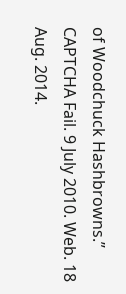of Woodchuck Hashbrowns.” CAPTCHA Fail. 9 July 2010. Web. 18 Aug. 2014.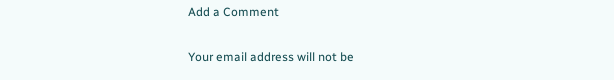Add a Comment

Your email address will not be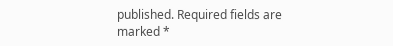published. Required fields are marked *